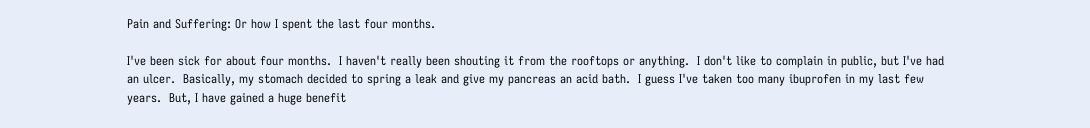Pain and Suffering: Or how I spent the last four months.

I've been sick for about four months.  I haven't really been shouting it from the rooftops or anything.  I don't like to complain in public, but I've had an ulcer.  Basically, my stomach decided to spring a leak and give my pancreas an acid bath.  I guess I've taken too many ibuprofen in my last few years.  But, I have gained a huge benefit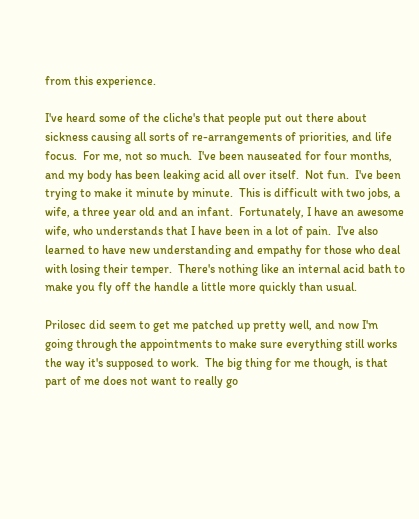from this experience.

I've heard some of the cliche's that people put out there about sickness causing all sorts of re-arrangements of priorities, and life focus.  For me, not so much.  I've been nauseated for four months, and my body has been leaking acid all over itself.  Not fun.  I've been trying to make it minute by minute.  This is difficult with two jobs, a wife, a three year old and an infant.  Fortunately, I have an awesome wife, who understands that I have been in a lot of pain.  I've also learned to have new understanding and empathy for those who deal with losing their temper.  There's nothing like an internal acid bath to make you fly off the handle a little more quickly than usual.

Prilosec did seem to get me patched up pretty well, and now I'm going through the appointments to make sure everything still works the way it's supposed to work.  The big thing for me though, is that part of me does not want to really go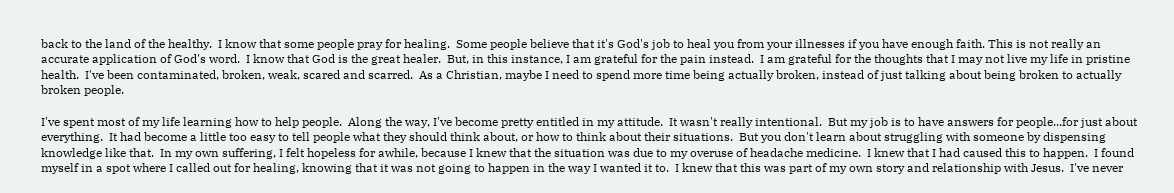back to the land of the healthy.  I know that some people pray for healing.  Some people believe that it's God's job to heal you from your illnesses if you have enough faith. This is not really an accurate application of God's word.  I know that God is the great healer.  But, in this instance, I am grateful for the pain instead.  I am grateful for the thoughts that I may not live my life in pristine health.  I've been contaminated, broken, weak, scared and scarred.  As a Christian, maybe I need to spend more time being actually broken, instead of just talking about being broken to actually broken people.

I've spent most of my life learning how to help people.  Along the way, I've become pretty entitled in my attitude.  It wasn't really intentional.  But my job is to have answers for people...for just about everything.  It had become a little too easy to tell people what they should think about, or how to think about their situations.  But you don't learn about struggling with someone by dispensing knowledge like that.  In my own suffering, I felt hopeless for awhile, because I knew that the situation was due to my overuse of headache medicine.  I knew that I had caused this to happen.  I found myself in a spot where I called out for healing, knowing that it was not going to happen in the way I wanted it to.  I knew that this was part of my own story and relationship with Jesus.  I've never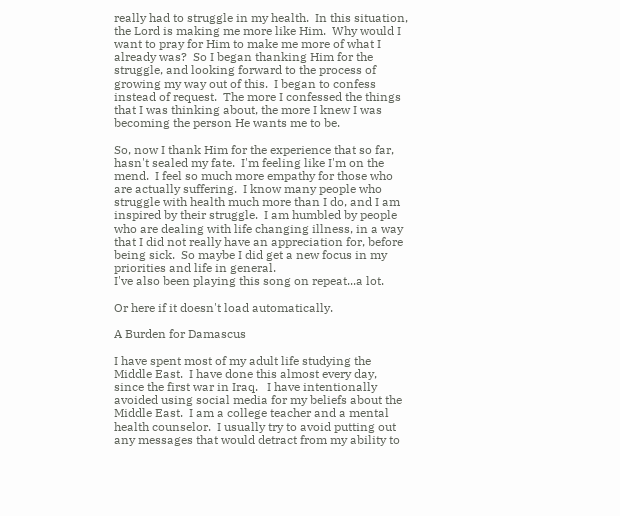really had to struggle in my health.  In this situation, the Lord is making me more like Him.  Why would I want to pray for Him to make me more of what I already was?  So I began thanking Him for the struggle, and looking forward to the process of growing my way out of this.  I began to confess instead of request.  The more I confessed the things that I was thinking about, the more I knew I was becoming the person He wants me to be.

So, now I thank Him for the experience that so far, hasn't sealed my fate.  I'm feeling like I'm on the mend.  I feel so much more empathy for those who are actually suffering.  I know many people who struggle with health much more than I do, and I am inspired by their struggle.  I am humbled by people who are dealing with life changing illness, in a way that I did not really have an appreciation for, before being sick.  So maybe I did get a new focus in my priorities and life in general.
I've also been playing this song on repeat...a lot.

Or here if it doesn't load automatically.

A Burden for Damascus

I have spent most of my adult life studying the Middle East.  I have done this almost every day, since the first war in Iraq.   I have intentionally avoided using social media for my beliefs about the Middle East.  I am a college teacher and a mental health counselor.  I usually try to avoid putting out any messages that would detract from my ability to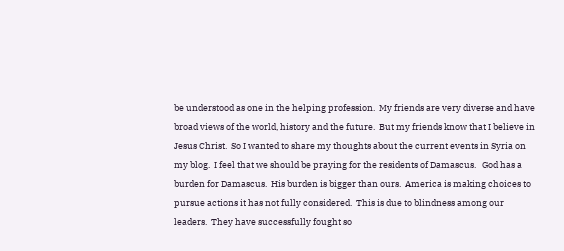be understood as one in the helping profession.  My friends are very diverse and have broad views of the world, history and the future.  But my friends know that I believe in Jesus Christ.  So I wanted to share my thoughts about the current events in Syria on my blog.  I feel that we should be praying for the residents of Damascus.   God has a burden for Damascus.  His burden is bigger than ours.  America is making choices to pursue actions it has not fully considered.  This is due to blindness among our leaders.  They have successfully fought so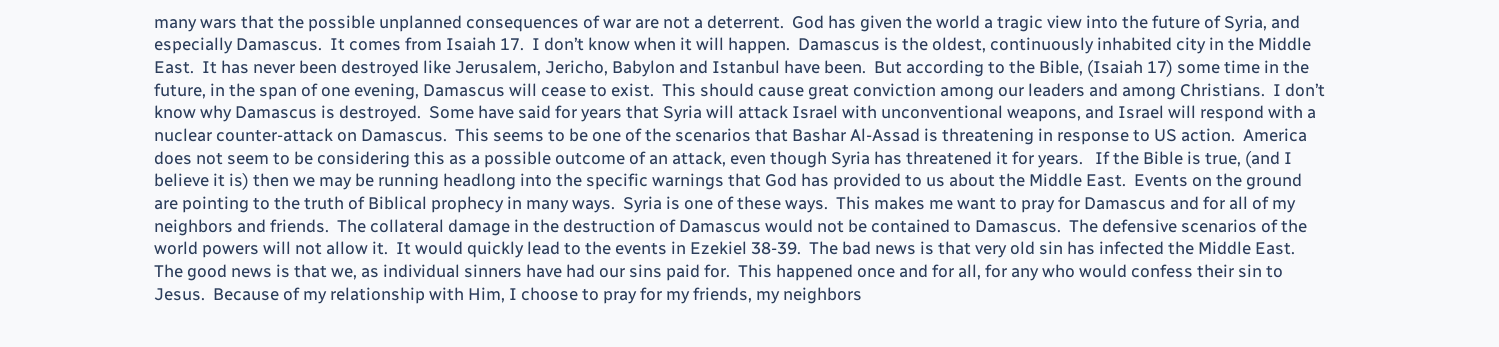many wars that the possible unplanned consequences of war are not a deterrent.  God has given the world a tragic view into the future of Syria, and especially Damascus.  It comes from Isaiah 17.  I don’t know when it will happen.  Damascus is the oldest, continuously inhabited city in the Middle East.  It has never been destroyed like Jerusalem, Jericho, Babylon and Istanbul have been.  But according to the Bible, (Isaiah 17) some time in the future, in the span of one evening, Damascus will cease to exist.  This should cause great conviction among our leaders and among Christians.  I don’t know why Damascus is destroyed.  Some have said for years that Syria will attack Israel with unconventional weapons, and Israel will respond with a nuclear counter-attack on Damascus.  This seems to be one of the scenarios that Bashar Al-Assad is threatening in response to US action.  America does not seem to be considering this as a possible outcome of an attack, even though Syria has threatened it for years.   If the Bible is true, (and I believe it is) then we may be running headlong into the specific warnings that God has provided to us about the Middle East.  Events on the ground are pointing to the truth of Biblical prophecy in many ways.  Syria is one of these ways.  This makes me want to pray for Damascus and for all of my neighbors and friends.  The collateral damage in the destruction of Damascus would not be contained to Damascus.  The defensive scenarios of the world powers will not allow it.  It would quickly lead to the events in Ezekiel 38-39.  The bad news is that very old sin has infected the Middle East.  The good news is that we, as individual sinners have had our sins paid for.  This happened once and for all, for any who would confess their sin to Jesus.  Because of my relationship with Him, I choose to pray for my friends, my neighbors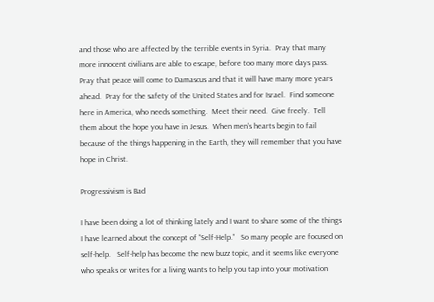and those who are affected by the terrible events in Syria.  Pray that many more innocent civilians are able to escape, before too many more days pass.  Pray that peace will come to Damascus and that it will have many more years ahead.  Pray for the safety of the United States and for Israel.  Find someone here in America, who needs something.  Meet their need.  Give freely.  Tell them about the hope you have in Jesus.  When men’s hearts begin to fail because of the things happening in the Earth, they will remember that you have hope in Christ.

Progressivism is Bad

I have been doing a lot of thinking lately and I want to share some of the things I have learned about the concept of “Self-Help.”   So many people are focused on self-help.   Self-help has become the new buzz topic, and it seems like everyone who speaks or writes for a living wants to help you tap into your motivation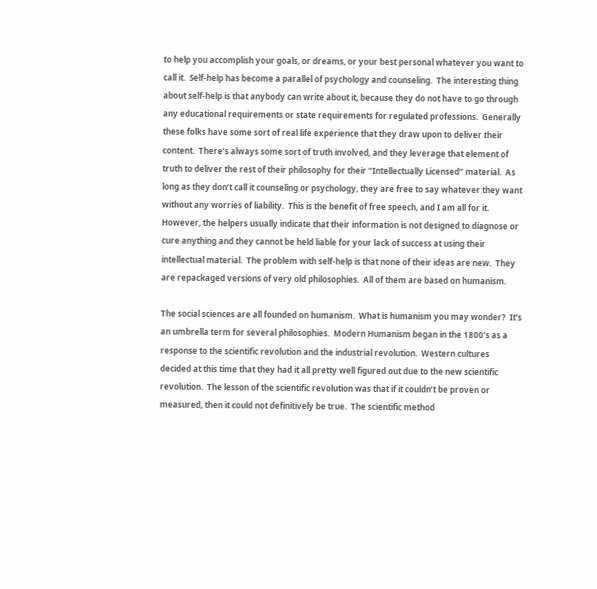to help you accomplish your goals, or dreams, or your best personal whatever you want to call it.  Self-help has become a parallel of psychology and counseling.  The interesting thing about self-help is that anybody can write about it, because they do not have to go through any educational requirements or state requirements for regulated professions.  Generally these folks have some sort of real life experience that they draw upon to deliver their content.  There’s always some sort of truth involved, and they leverage that element of truth to deliver the rest of their philosophy for their “Intellectually Licensed” material.  As long as they don’t call it counseling or psychology, they are free to say whatever they want without any worries of liability.  This is the benefit of free speech, and I am all for it.  However, the helpers usually indicate that their information is not designed to diagnose or cure anything and they cannot be held liable for your lack of success at using their intellectual material.  The problem with self-help is that none of their ideas are new.  They are repackaged versions of very old philosophies.  All of them are based on humanism.

The social sciences are all founded on humanism.  What is humanism you may wonder?  It’s an umbrella term for several philosophies.  Modern Humanism began in the 1800’s as a response to the scientific revolution and the industrial revolution.  Western cultures decided at this time that they had it all pretty well figured out due to the new scientific revolution.  The lesson of the scientific revolution was that if it couldn’t be proven or measured, then it could not definitively be true.  The scientific method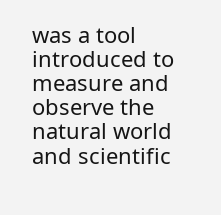was a tool introduced to measure and observe the natural world and scientific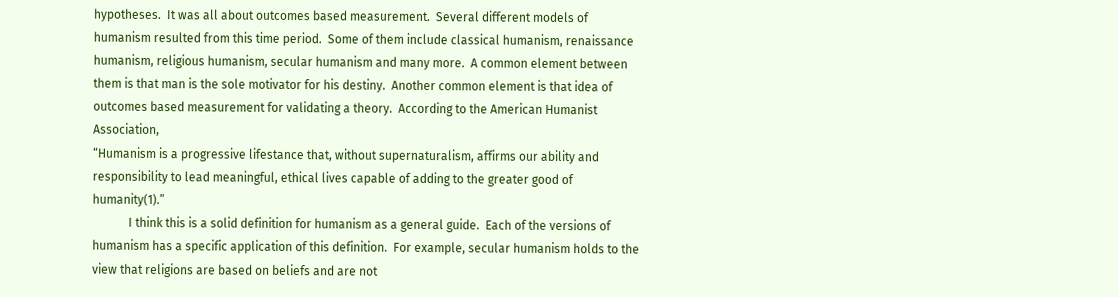hypotheses.  It was all about outcomes based measurement.  Several different models of humanism resulted from this time period.  Some of them include classical humanism, renaissance humanism, religious humanism, secular humanism and many more.  A common element between them is that man is the sole motivator for his destiny.  Another common element is that idea of outcomes based measurement for validating a theory.  According to the American Humanist Association,
“Humanism is a progressive lifestance that, without supernaturalism, affirms our ability and responsibility to lead meaningful, ethical lives capable of adding to the greater good of humanity(1).”
            I think this is a solid definition for humanism as a general guide.  Each of the versions of humanism has a specific application of this definition.  For example, secular humanism holds to the view that religions are based on beliefs and are not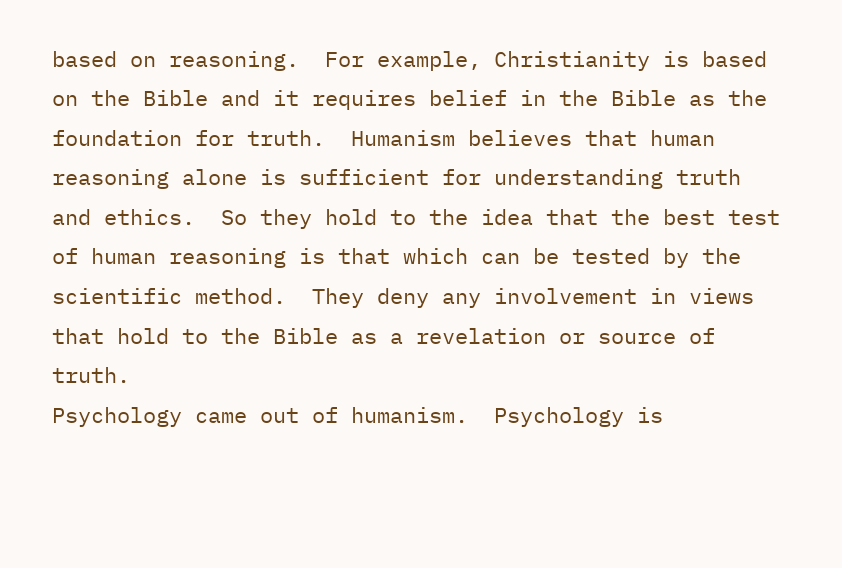based on reasoning.  For example, Christianity is based on the Bible and it requires belief in the Bible as the foundation for truth.  Humanism believes that human reasoning alone is sufficient for understanding truth and ethics.  So they hold to the idea that the best test of human reasoning is that which can be tested by the scientific method.  They deny any involvement in views that hold to the Bible as a revelation or source of truth.
Psychology came out of humanism.  Psychology is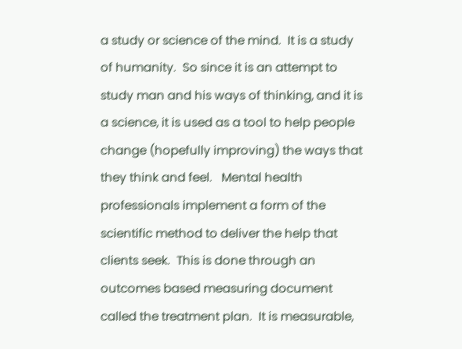a study or science of the mind.  It is a study of humanity.  So since it is an attempt to study man and his ways of thinking, and it is a science, it is used as a tool to help people change (hopefully improving) the ways that they think and feel.   Mental health professionals implement a form of the scientific method to deliver the help that clients seek.  This is done through an outcomes based measuring document called the treatment plan.  It is measurable,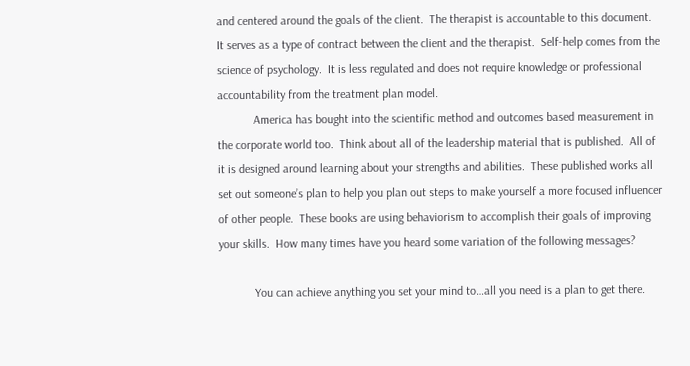and centered around the goals of the client.  The therapist is accountable to this document.  It serves as a type of contract between the client and the therapist.  Self-help comes from the science of psychology.  It is less regulated and does not require knowledge or professional accountability from the treatment plan model.
            America has bought into the scientific method and outcomes based measurement in the corporate world too.  Think about all of the leadership material that is published.  All of it is designed around learning about your strengths and abilities.  These published works all set out someone’s plan to help you plan out steps to make yourself a more focused influencer of other people.  These books are using behaviorism to accomplish their goals of improving your skills.  How many times have you heard some variation of the following messages?

            You can achieve anything you set your mind to…all you need is a plan to get there.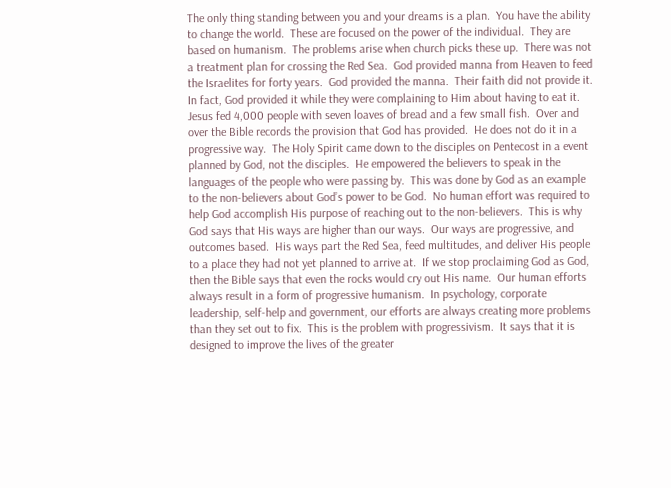The only thing standing between you and your dreams is a plan.  You have the ability to change the world.  These are focused on the power of the individual.  They are based on humanism.  The problems arise when church picks these up.  There was not a treatment plan for crossing the Red Sea.  God provided manna from Heaven to feed the Israelites for forty years.  God provided the manna.  Their faith did not provide it.  In fact, God provided it while they were complaining to Him about having to eat it.  Jesus fed 4,000 people with seven loaves of bread and a few small fish.  Over and over the Bible records the provision that God has provided.  He does not do it in a progressive way.  The Holy Spirit came down to the disciples on Pentecost in a event planned by God, not the disciples.  He empowered the believers to speak in the languages of the people who were passing by.  This was done by God as an example to the non-believers about God’s power to be God.  No human effort was required to help God accomplish His purpose of reaching out to the non-believers.  This is why God says that His ways are higher than our ways.  Our ways are progressive, and outcomes based.  His ways part the Red Sea, feed multitudes, and deliver His people to a place they had not yet planned to arrive at.  If we stop proclaiming God as God, then the Bible says that even the rocks would cry out His name.  Our human efforts always result in a form of progressive humanism.  In psychology, corporate leadership, self-help and government, our efforts are always creating more problems than they set out to fix.  This is the problem with progressivism.  It says that it is designed to improve the lives of the greater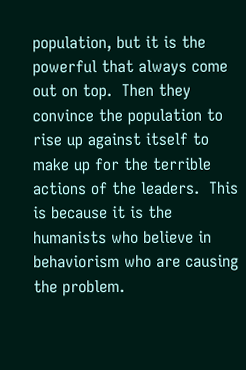population, but it is the powerful that always come out on top.  Then they convince the population to rise up against itself to make up for the terrible actions of the leaders.  This is because it is the humanists who believe in behaviorism who are causing the problem.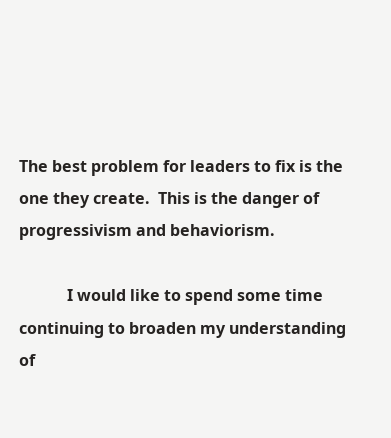The best problem for leaders to fix is the one they create.  This is the danger of progressivism and behaviorism.

            I would like to spend some time continuing to broaden my understanding of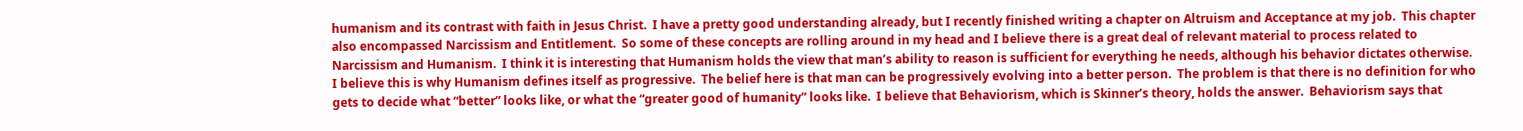humanism and its contrast with faith in Jesus Christ.  I have a pretty good understanding already, but I recently finished writing a chapter on Altruism and Acceptance at my job.  This chapter also encompassed Narcissism and Entitlement.  So some of these concepts are rolling around in my head and I believe there is a great deal of relevant material to process related to Narcissism and Humanism.  I think it is interesting that Humanism holds the view that man’s ability to reason is sufficient for everything he needs, although his behavior dictates otherwise.  I believe this is why Humanism defines itself as progressive.  The belief here is that man can be progressively evolving into a better person.  The problem is that there is no definition for who gets to decide what “better” looks like, or what the “greater good of humanity” looks like.  I believe that Behaviorism, which is Skinner’s theory, holds the answer.  Behaviorism says that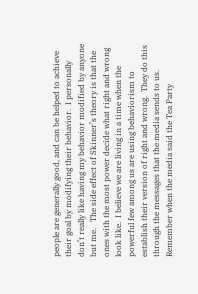people are generally good, and can be helped to achieve their goal by modifying their behavior.  I personally don’t really like having my behavior modified by anyone but me.   The side effect of Skinner’s theory is that the ones with the most power decide what right and wrong look like.  I believe we are living in a time when the powerful few among us are using behaviorism to establish their version of right and wrong.  They do this through the messages that the media sends to us.
Remember when the media said the Tea Party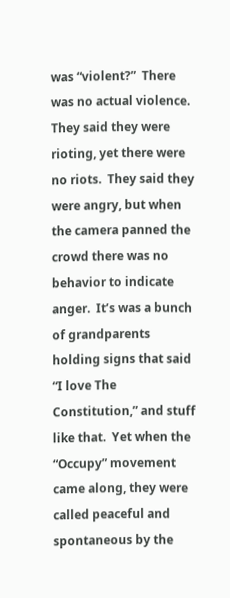was “violent?”  There was no actual violence.  They said they were rioting, yet there were no riots.  They said they were angry, but when the camera panned the crowd there was no behavior to indicate anger.  It’s was a bunch of grandparents holding signs that said “I love The  Constitution,” and stuff like that.  Yet when the “Occupy” movement came along, they were called peaceful and spontaneous by the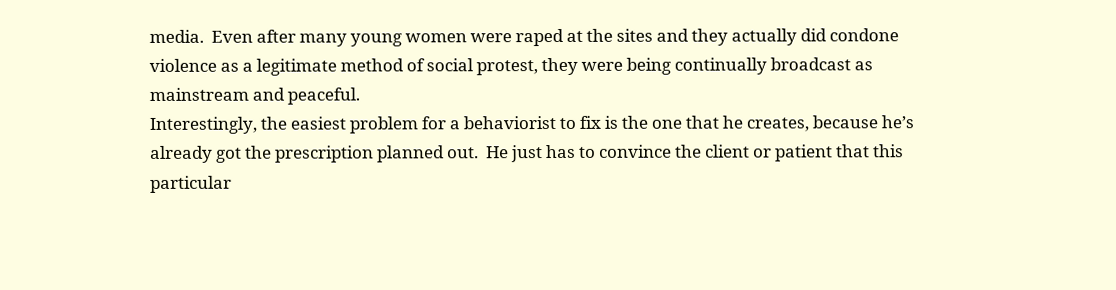media.  Even after many young women were raped at the sites and they actually did condone violence as a legitimate method of social protest, they were being continually broadcast as mainstream and peaceful.
Interestingly, the easiest problem for a behaviorist to fix is the one that he creates, because he’s already got the prescription planned out.  He just has to convince the client or patient that this particular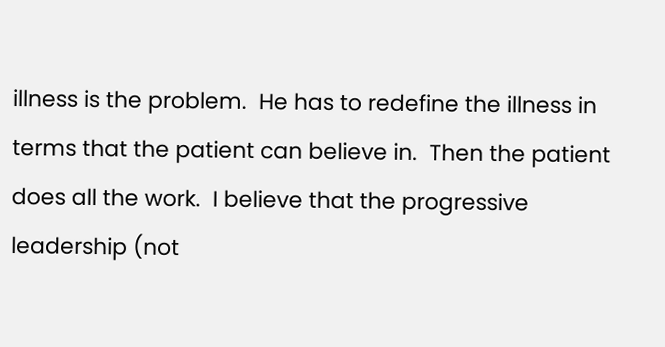illness is the problem.  He has to redefine the illness in terms that the patient can believe in.  Then the patient does all the work.  I believe that the progressive leadership (not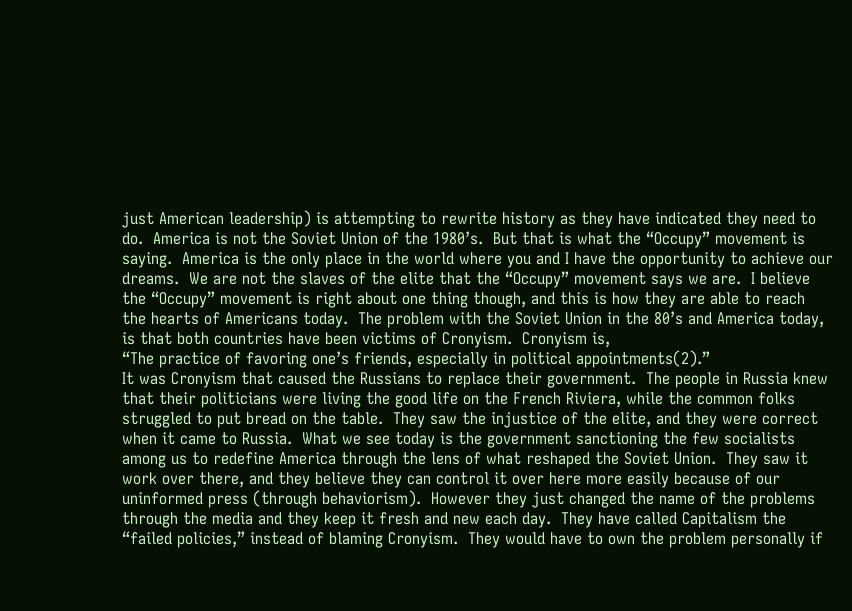just American leadership) is attempting to rewrite history as they have indicated they need to do.  America is not the Soviet Union of the 1980’s.  But that is what the “Occupy” movement is saying.  America is the only place in the world where you and I have the opportunity to achieve our dreams.  We are not the slaves of the elite that the “Occupy” movement says we are.  I believe the “Occupy” movement is right about one thing though, and this is how they are able to reach the hearts of Americans today.  The problem with the Soviet Union in the 80’s and America today, is that both countries have been victims of Cronyism.  Cronyism is,
“The practice of favoring one’s friends, especially in political appointments(2).”
It was Cronyism that caused the Russians to replace their government.  The people in Russia knew that their politicians were living the good life on the French Riviera, while the common folks struggled to put bread on the table.  They saw the injustice of the elite, and they were correct when it came to Russia.  What we see today is the government sanctioning the few socialists among us to redefine America through the lens of what reshaped the Soviet Union.  They saw it work over there, and they believe they can control it over here more easily because of our uninformed press (through behaviorism).  However they just changed the name of the problems through the media and they keep it fresh and new each day.  They have called Capitalism the “failed policies,” instead of blaming Cronyism.  They would have to own the problem personally if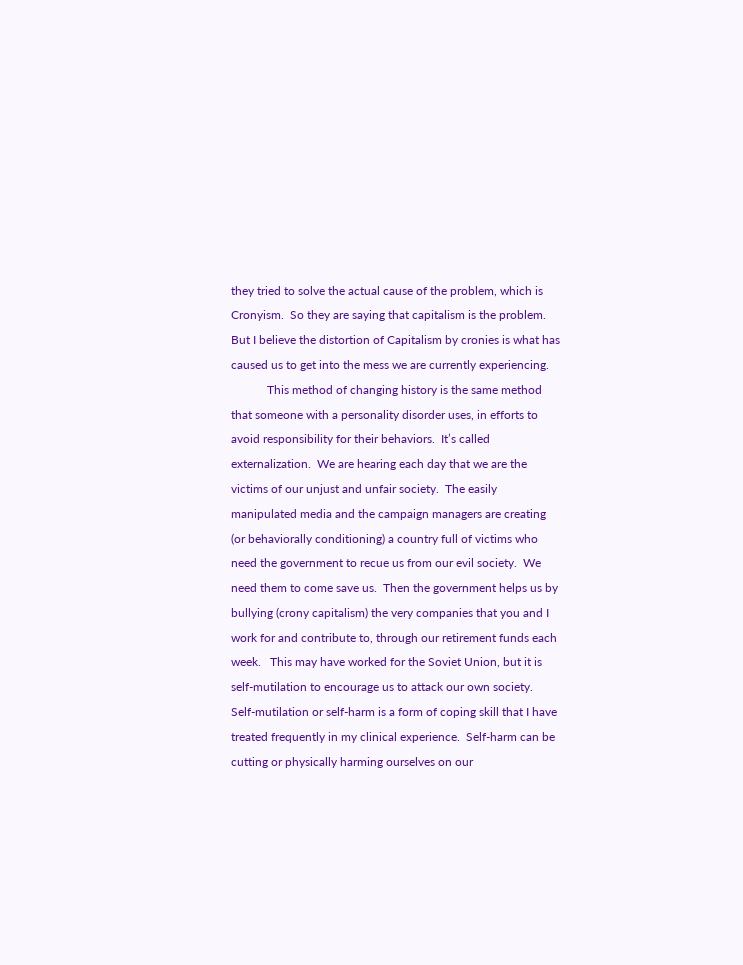they tried to solve the actual cause of the problem, which is Cronyism.  So they are saying that capitalism is the problem.  But I believe the distortion of Capitalism by cronies is what has caused us to get into the mess we are currently experiencing.
            This method of changing history is the same method that someone with a personality disorder uses, in efforts to avoid responsibility for their behaviors.  It’s called externalization.  We are hearing each day that we are the victims of our unjust and unfair society.  The easily manipulated media and the campaign managers are creating (or behaviorally conditioning) a country full of victims who need the government to recue us from our evil society.  We need them to come save us.  Then the government helps us by bullying (crony capitalism) the very companies that you and I work for and contribute to, through our retirement funds each week.   This may have worked for the Soviet Union, but it is self-mutilation to encourage us to attack our own society.  Self-mutilation or self-harm is a form of coping skill that I have treated frequently in my clinical experience.  Self-harm can be cutting or physically harming ourselves on our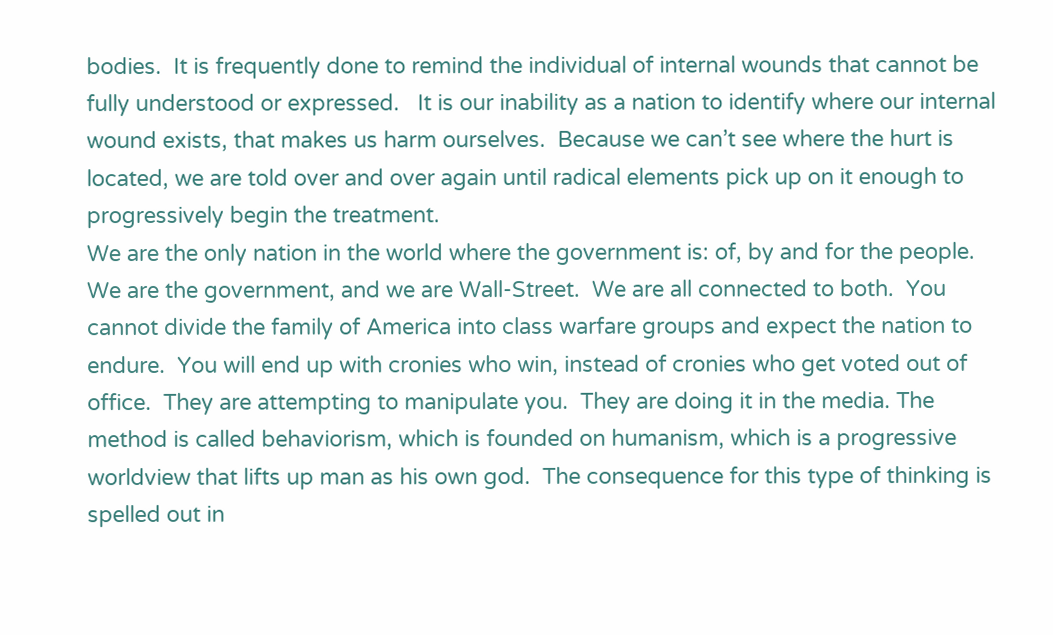bodies.  It is frequently done to remind the individual of internal wounds that cannot be fully understood or expressed.   It is our inability as a nation to identify where our internal wound exists, that makes us harm ourselves.  Because we can’t see where the hurt is located, we are told over and over again until radical elements pick up on it enough to progressively begin the treatment.
We are the only nation in the world where the government is: of, by and for the people.  We are the government, and we are Wall-Street.  We are all connected to both.  You cannot divide the family of America into class warfare groups and expect the nation to endure.  You will end up with cronies who win, instead of cronies who get voted out of office.  They are attempting to manipulate you.  They are doing it in the media. The method is called behaviorism, which is founded on humanism, which is a progressive worldview that lifts up man as his own god.  The consequence for this type of thinking is spelled out in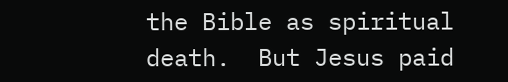the Bible as spiritual death.  But Jesus paid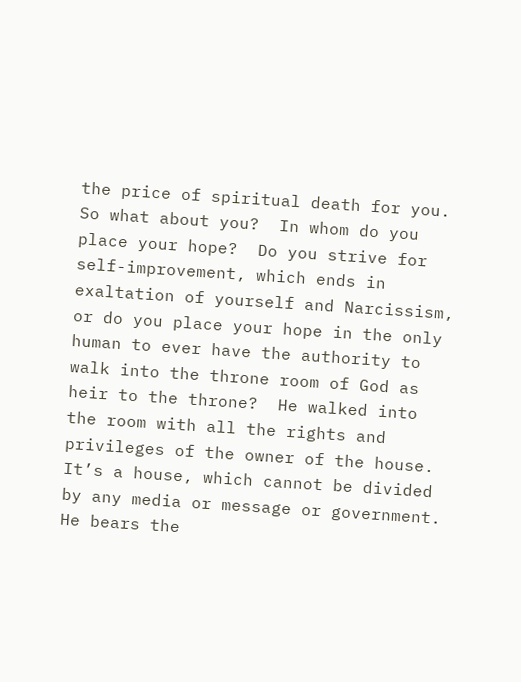the price of spiritual death for you.  So what about you?  In whom do you place your hope?  Do you strive for self-improvement, which ends in exaltation of yourself and Narcissism, or do you place your hope in the only human to ever have the authority to walk into the throne room of God as heir to the throne?  He walked into the room with all the rights and privileges of the owner of the house.  It’s a house, which cannot be divided by any media or message or government.  He bears the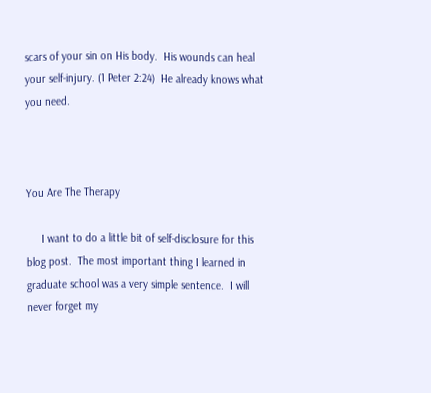scars of your sin on His body.  His wounds can heal your self-injury. (1 Peter 2:24)  He already knows what you need.



You Are The Therapy

     I want to do a little bit of self-disclosure for this blog post.  The most important thing I learned in graduate school was a very simple sentence.  I will never forget my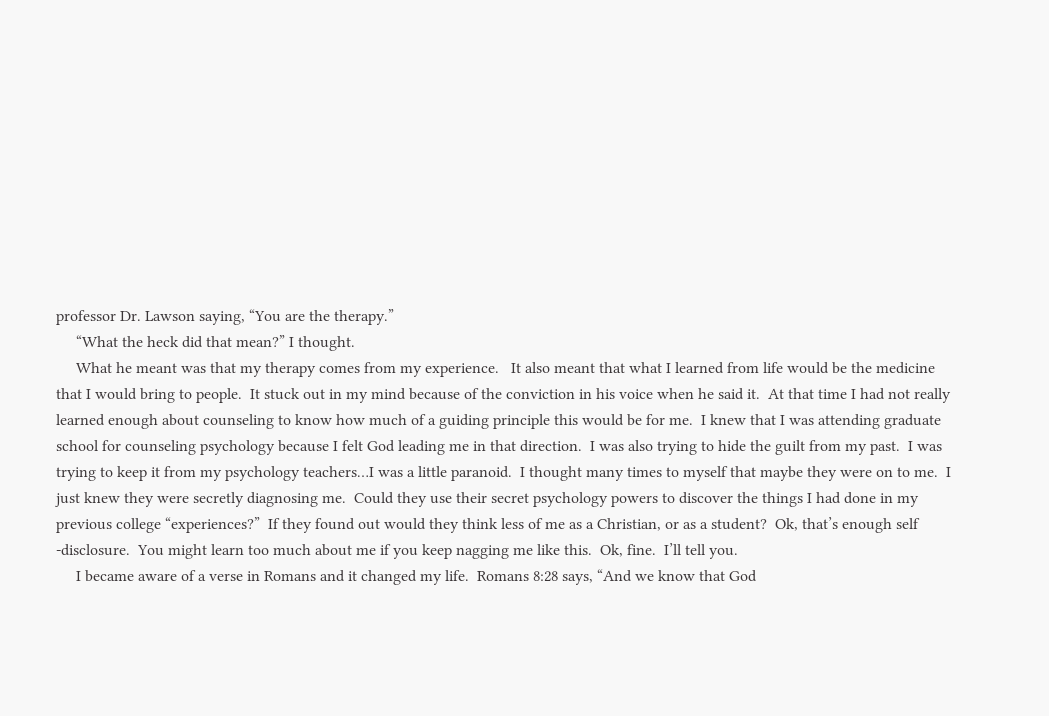professor Dr. Lawson saying, “You are the therapy.”
     “What the heck did that mean?” I thought.
     What he meant was that my therapy comes from my experience.   It also meant that what I learned from life would be the medicine that I would bring to people.  It stuck out in my mind because of the conviction in his voice when he said it.  At that time I had not really learned enough about counseling to know how much of a guiding principle this would be for me.  I knew that I was attending graduate school for counseling psychology because I felt God leading me in that direction.  I was also trying to hide the guilt from my past.  I was trying to keep it from my psychology teachers…I was a little paranoid.  I thought many times to myself that maybe they were on to me.  I just knew they were secretly diagnosing me.  Could they use their secret psychology powers to discover the things I had done in my previous college “experiences?”  If they found out would they think less of me as a Christian, or as a student?  Ok, that’s enough self -disclosure.  You might learn too much about me if you keep nagging me like this.  Ok, fine.  I’ll tell you.
     I became aware of a verse in Romans and it changed my life.  Romans 8:28 says, “And we know that God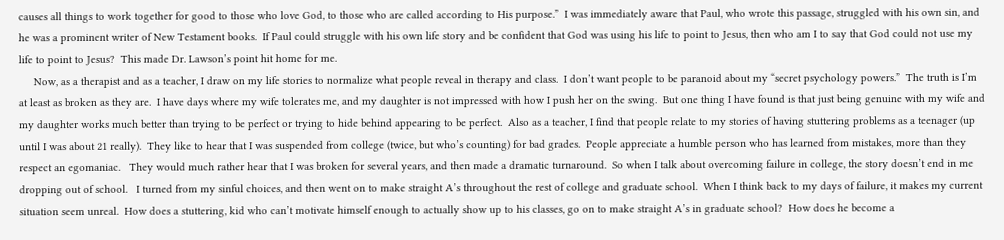causes all things to work together for good to those who love God, to those who are called according to His purpose.”  I was immediately aware that Paul, who wrote this passage, struggled with his own sin, and he was a prominent writer of New Testament books.  If Paul could struggle with his own life story and be confident that God was using his life to point to Jesus, then who am I to say that God could not use my life to point to Jesus?  This made Dr. Lawson’s point hit home for me.
     Now, as a therapist and as a teacher, I draw on my life stories to normalize what people reveal in therapy and class.  I don’t want people to be paranoid about my “secret psychology powers.”  The truth is I’m at least as broken as they are.  I have days where my wife tolerates me, and my daughter is not impressed with how I push her on the swing.  But one thing I have found is that just being genuine with my wife and my daughter works much better than trying to be perfect or trying to hide behind appearing to be perfect.  Also as a teacher, I find that people relate to my stories of having stuttering problems as a teenager (up until I was about 21 really).  They like to hear that I was suspended from college (twice, but who’s counting) for bad grades.  People appreciate a humble person who has learned from mistakes, more than they respect an egomaniac.   They would much rather hear that I was broken for several years, and then made a dramatic turnaround.  So when I talk about overcoming failure in college, the story doesn’t end in me dropping out of school.   I turned from my sinful choices, and then went on to make straight A’s throughout the rest of college and graduate school.  When I think back to my days of failure, it makes my current situation seem unreal.  How does a stuttering, kid who can’t motivate himself enough to actually show up to his classes, go on to make straight A’s in graduate school?  How does he become a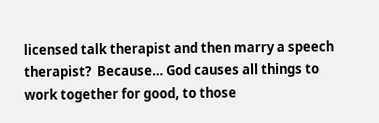licensed talk therapist and then marry a speech therapist?  Because… God causes all things to work together for good, to those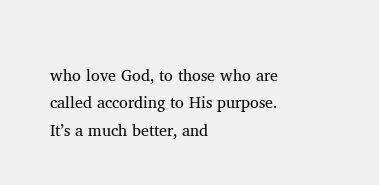who love God, to those who are called according to His purpose.  It’s a much better, and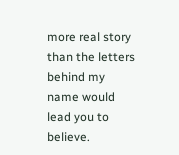more real story than the letters behind my name would lead you to believe.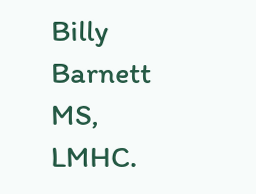Billy Barnett MS, LMHC.